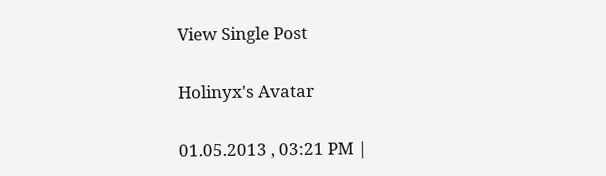View Single Post

Holinyx's Avatar

01.05.2013 , 03:21 PM |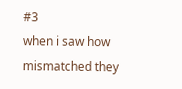#3
when i saw how mismatched they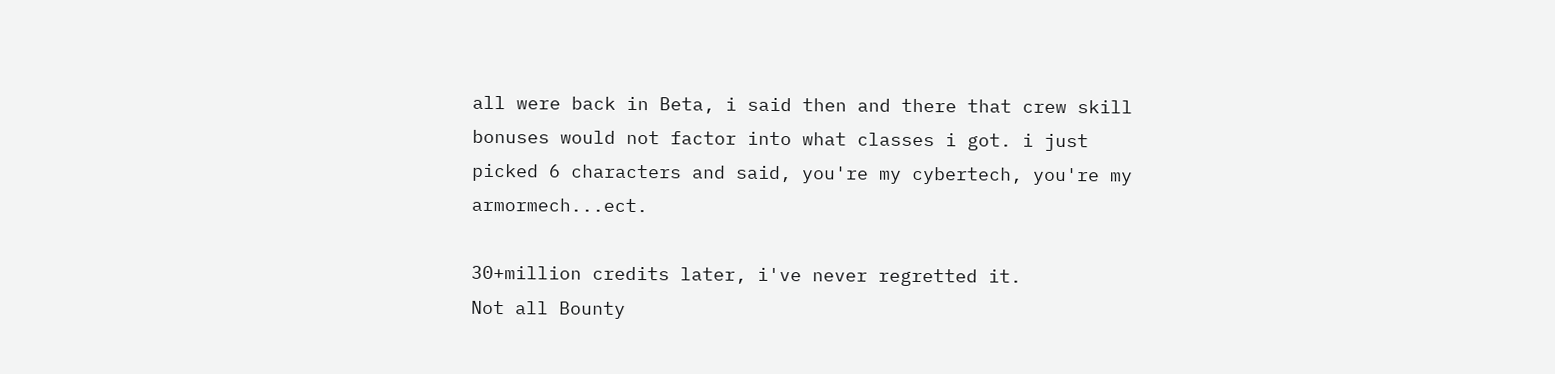all were back in Beta, i said then and there that crew skill bonuses would not factor into what classes i got. i just picked 6 characters and said, you're my cybertech, you're my armormech...ect.

30+million credits later, i've never regretted it.
Not all Bounty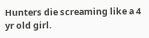Hunters die screaming like a 4 yr old girl.